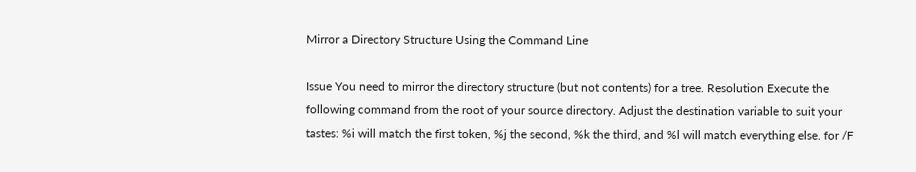Mirror a Directory Structure Using the Command Line

Issue You need to mirror the directory structure (but not contents) for a tree. Resolution Execute the following command from the root of your source directory. Adjust the destination variable to suit your tastes: %i will match the first token, %j the second, %k the third, and %l will match everything else. for /F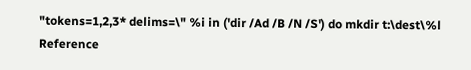"tokens=1,2,3* delims=\" %i in ('dir /Ad /B /N /S') do mkdir t:\dest\%l Reference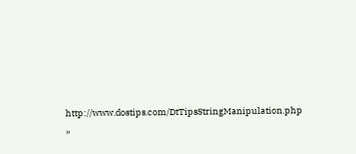http://www.dostips.com/DtTipsStringManipulation.php »